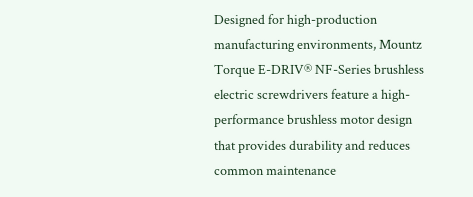Designed for high-production manufacturing environments, Mountz Torque E-DRIV® NF-Series brushless electric screwdrivers feature a high-performance brushless motor design that provides durability and reduces common maintenance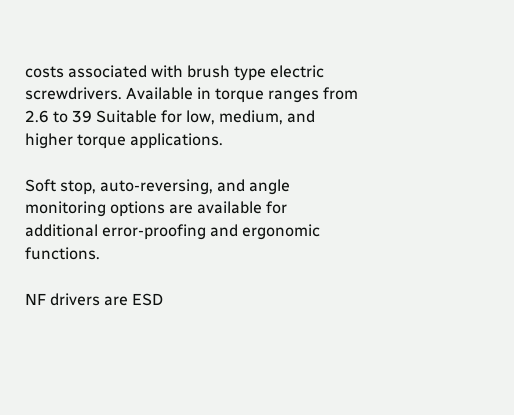costs associated with brush type electric screwdrivers. Available in torque ranges from 2.6 to 39 Suitable for low, medium, and higher torque applications.

Soft stop, auto-reversing, and angle monitoring options are available for additional error-proofing and ergonomic functions.

NF drivers are ESD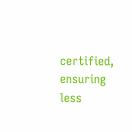certified, ensuring less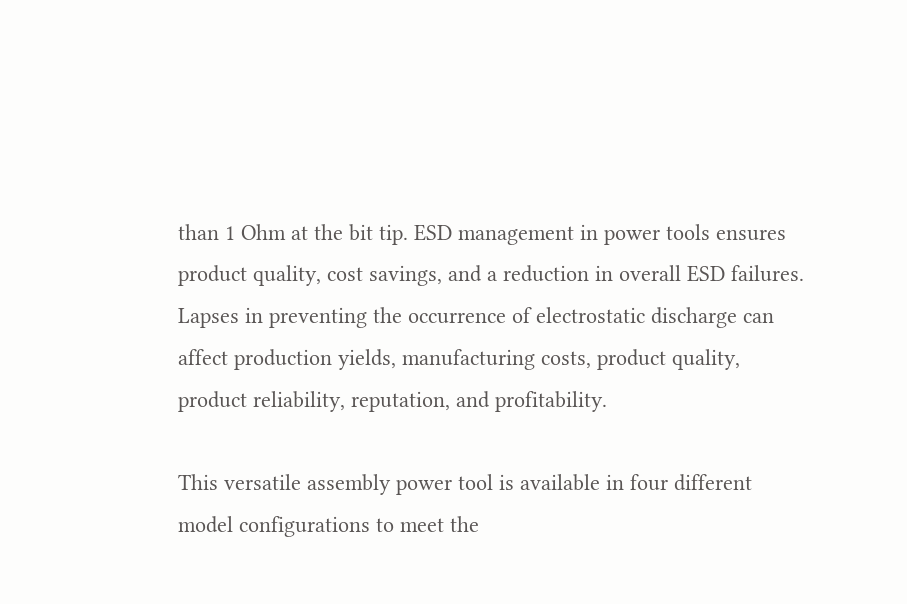than 1 Ohm at the bit tip. ESD management in power tools ensures product quality, cost savings, and a reduction in overall ESD failures. Lapses in preventing the occurrence of electrostatic discharge can affect production yields, manufacturing costs, product quality, product reliability, reputation, and profitability.

This versatile assembly power tool is available in four different model configurations to meet the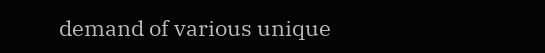demand of various unique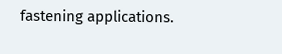fastening applications.